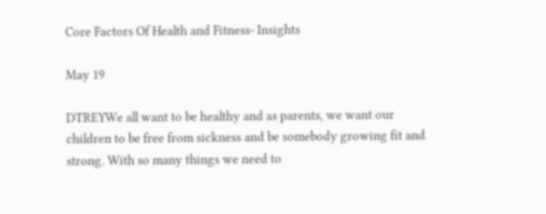Core Factors Of Health and Fitness- Insights

May 19

DTREYWe all want to be healthy and as parents, we want our children to be free from sickness and be somebody growing fit and strong. With so many things we need to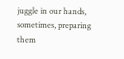juggle in our hands, sometimes, preparing them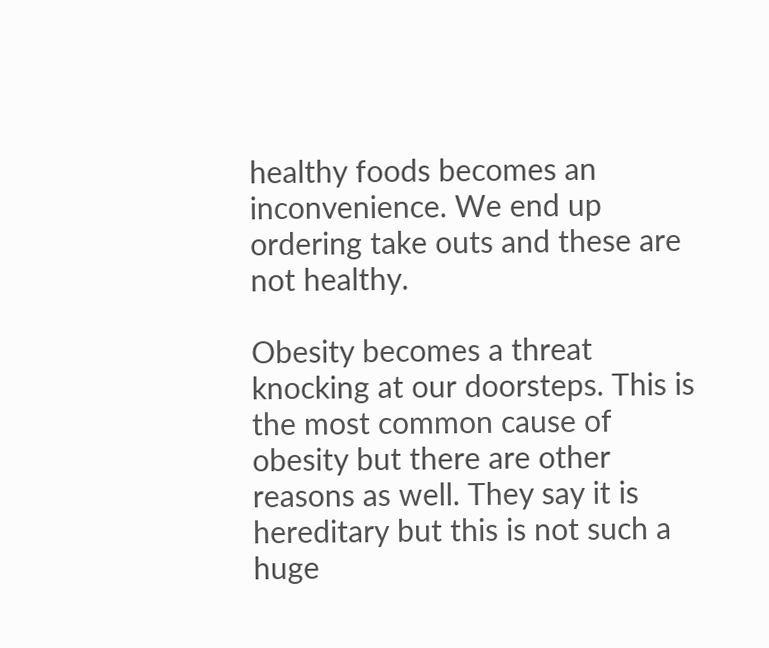healthy foods becomes an inconvenience. We end up ordering take outs and these are not healthy.

Obesity becomes a threat knocking at our doorsteps. This is the most common cause of obesity but there are other reasons as well. They say it is hereditary but this is not such a  huge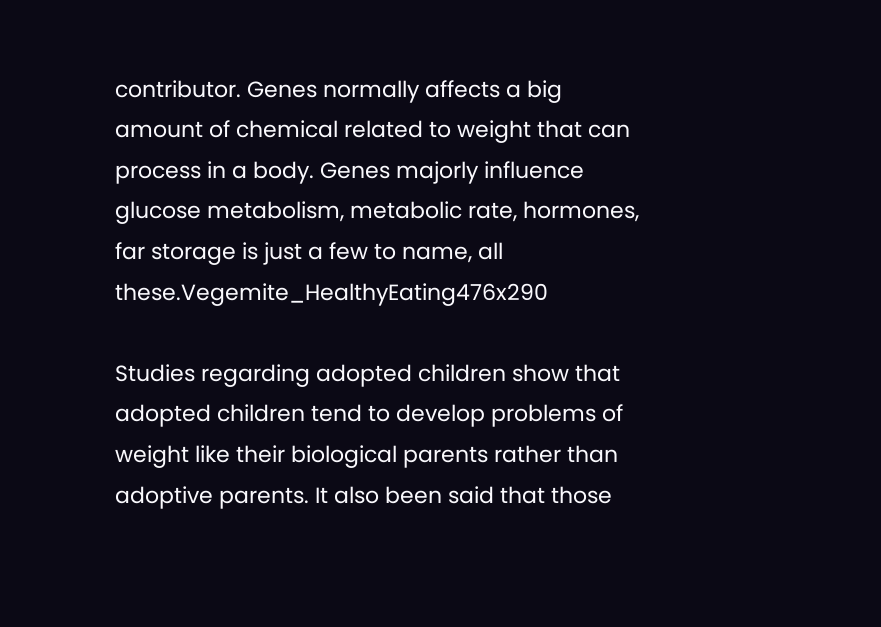contributor. Genes normally affects a big amount of chemical related to weight that can process in a body. Genes majorly influence glucose metabolism, metabolic rate, hormones, far storage is just a few to name, all these.Vegemite_HealthyEating476x290

Studies regarding adopted children show that adopted children tend to develop problems of weight like their biological parents rather than adoptive parents. It also been said that those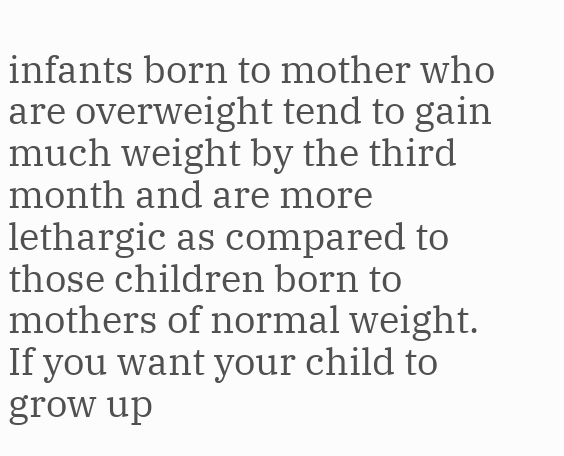infants born to mother who are overweight tend to gain much weight by the third month and are more lethargic as compared to those children born to mothers of normal weight. If you want your child to grow up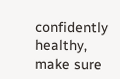confidently healthy, make sure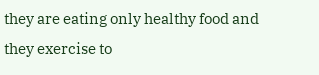they are eating only healthy food and they exercise to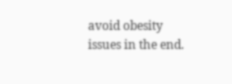avoid obesity issues in the end.